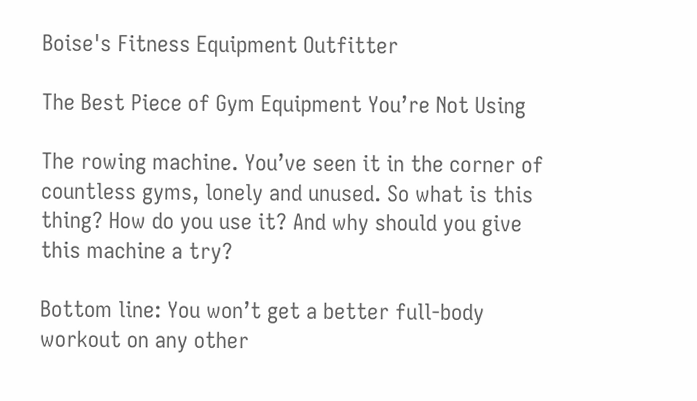Boise's Fitness Equipment Outfitter

The Best Piece of Gym Equipment You’re Not Using

The rowing machine. You’ve seen it in the corner of countless gyms, lonely and unused. So what is this thing? How do you use it? And why should you give this machine a try?

Bottom line: You won’t get a better full-body workout on any other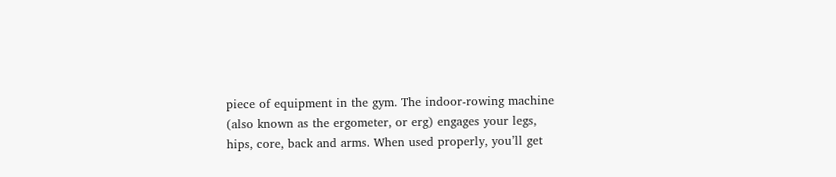piece of equipment in the gym. The indoor-rowing machine (also known as the ergometer, or erg) engages your legs, hips, core, back and arms. When used properly, you’ll get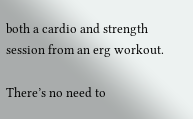both a cardio and strength session from an erg workout.

There’s no need to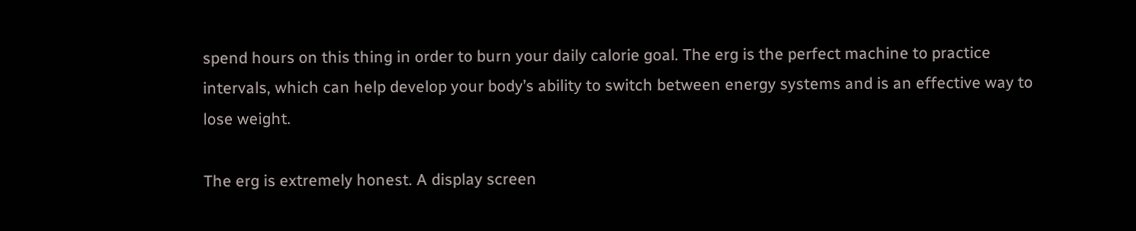spend hours on this thing in order to burn your daily calorie goal. The erg is the perfect machine to practice intervals, which can help develop your body’s ability to switch between energy systems and is an effective way to lose weight.

The erg is extremely honest. A display screen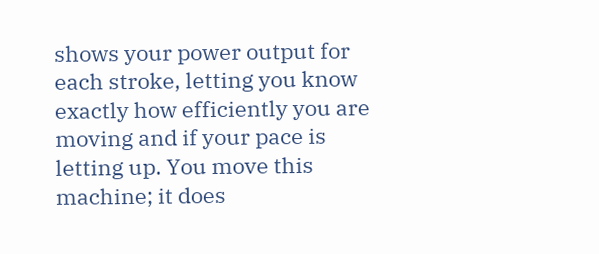shows your power output for each stroke, letting you know exactly how efficiently you are moving and if your pace is letting up. You move this machine; it does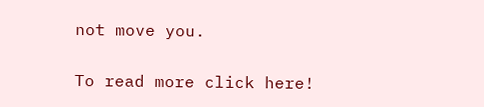not move you.

To read more click here!